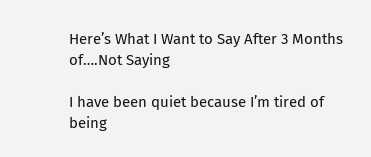Here’s What I Want to Say After 3 Months of….Not Saying

I have been quiet because I’m tired of being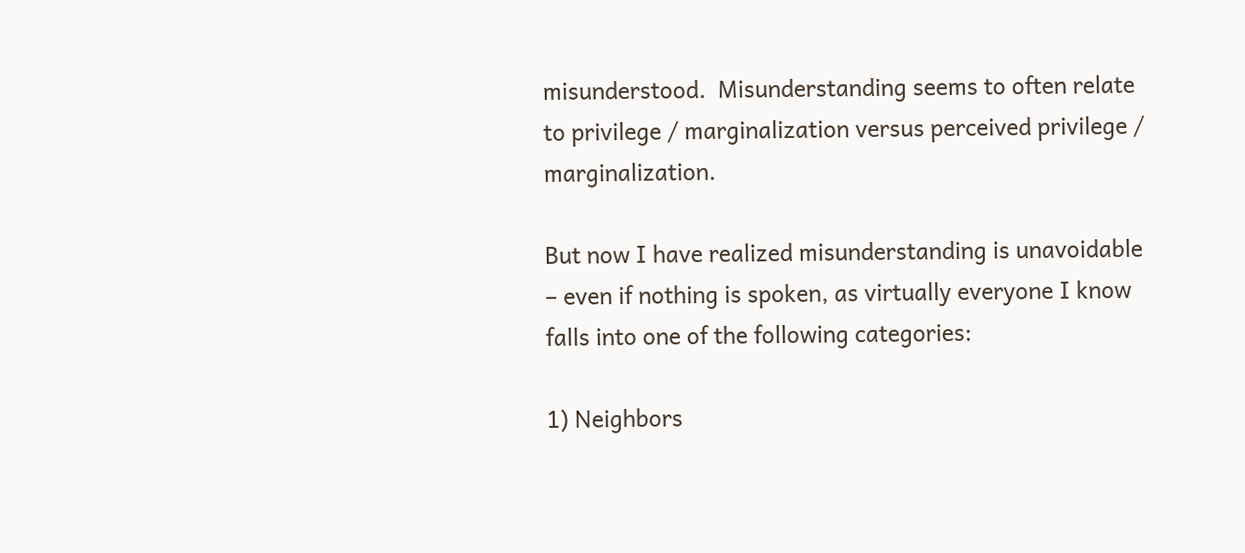misunderstood.  Misunderstanding seems to often relate to privilege / marginalization versus perceived privilege / marginalization.

But now I have realized misunderstanding is unavoidable – even if nothing is spoken, as virtually everyone I know falls into one of the following categories:

1) Neighbors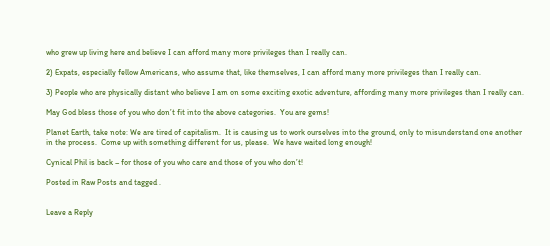who grew up living here and believe I can afford many more privileges than I really can.

2) Expats, especially fellow Americans, who assume that, like themselves, I can afford many more privileges than I really can.

3) People who are physically distant who believe I am on some exciting exotic adventure, affording many more privileges than I really can.

May God bless those of you who don’t fit into the above categories.  You are gems!

Planet Earth, take note: We are tired of capitalism.  It is causing us to work ourselves into the ground, only to misunderstand one another in the process.  Come up with something different for us, please.  We have waited long enough!

Cynical Phil is back – for those of you who care and those of you who don’t!

Posted in Raw Posts and tagged .


Leave a Reply